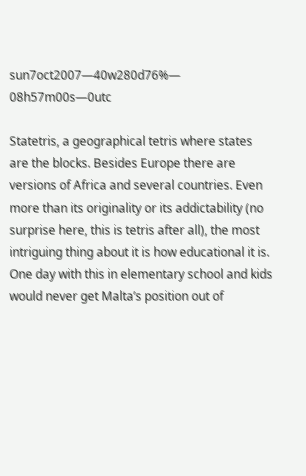sun7oct2007—40w280d76%— 08h57m00s—0utc

Statetris, a geographical tetris where states are the blocks. Besides Europe there are versions of Africa and several countries. Even more than its originality or its addictability (no surprise here, this is tetris after all), the most intriguing thing about it is how educational it is. One day with this in elementary school and kids would never get Malta’s position out of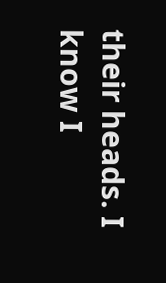their heads. I know I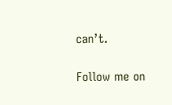can’t.

Follow me on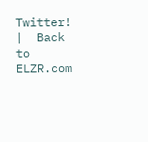Twitter!  |  Back to ELZR.com